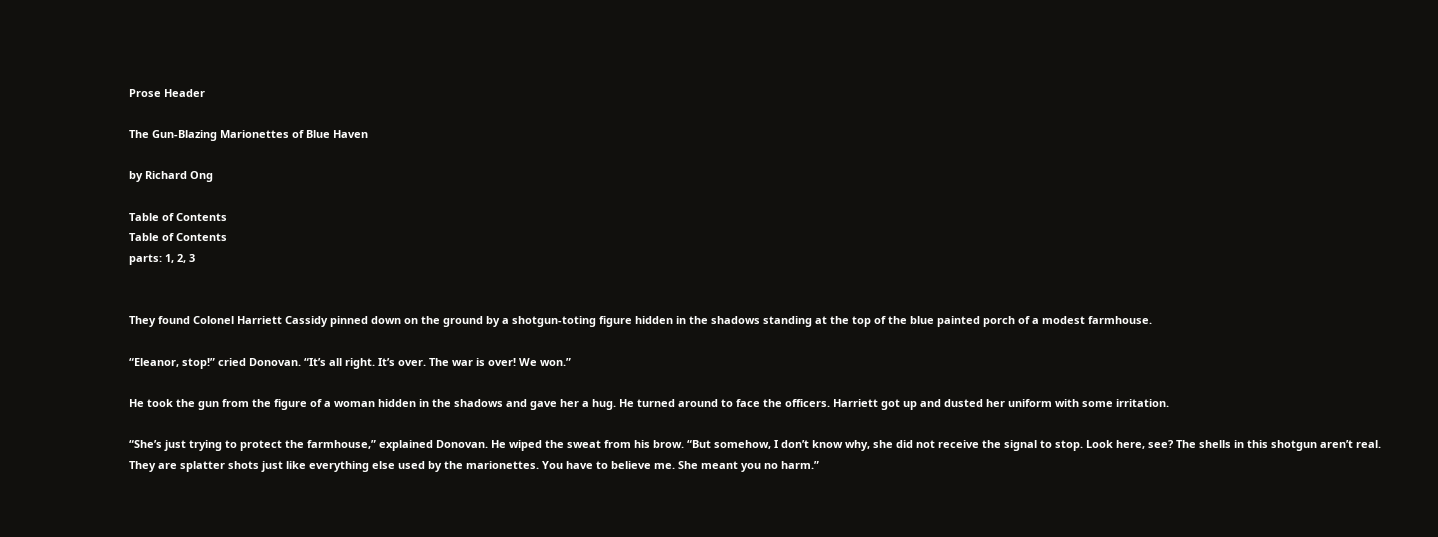Prose Header

The Gun-Blazing Marionettes of Blue Haven

by Richard Ong

Table of Contents
Table of Contents
parts: 1, 2, 3


They found Colonel Harriett Cassidy pinned down on the ground by a shotgun-toting figure hidden in the shadows standing at the top of the blue painted porch of a modest farmhouse.

“Eleanor, stop!” cried Donovan. “It’s all right. It’s over. The war is over! We won.”

He took the gun from the figure of a woman hidden in the shadows and gave her a hug. He turned around to face the officers. Harriett got up and dusted her uniform with some irritation.

“She’s just trying to protect the farmhouse,” explained Donovan. He wiped the sweat from his brow. “But somehow, I don’t know why, she did not receive the signal to stop. Look here, see? The shells in this shotgun aren’t real. They are splatter shots just like everything else used by the marionettes. You have to believe me. She meant you no harm.”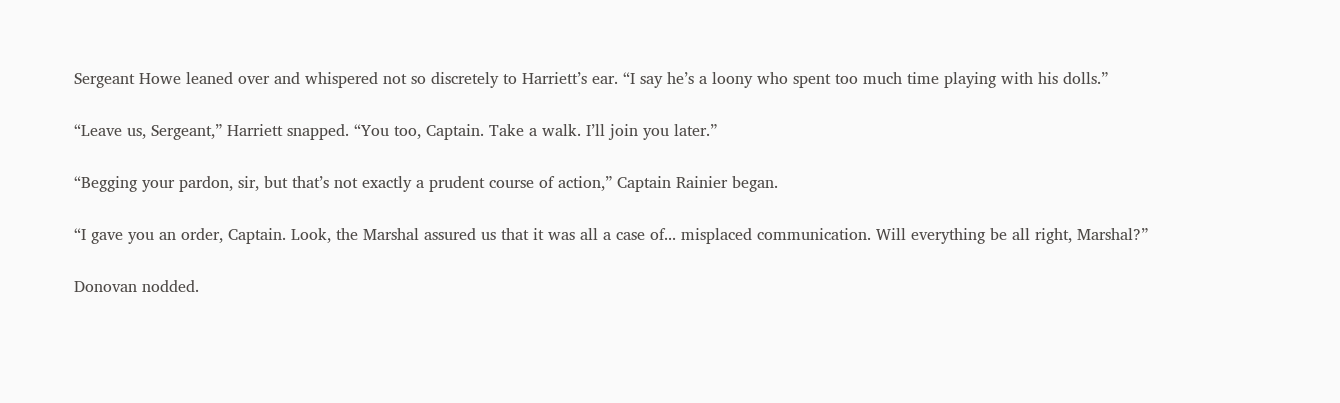Sergeant Howe leaned over and whispered not so discretely to Harriett’s ear. “I say he’s a loony who spent too much time playing with his dolls.”

“Leave us, Sergeant,” Harriett snapped. “You too, Captain. Take a walk. I’ll join you later.”

“Begging your pardon, sir, but that’s not exactly a prudent course of action,” Captain Rainier began.

“I gave you an order, Captain. Look, the Marshal assured us that it was all a case of... misplaced communication. Will everything be all right, Marshal?”

Donovan nodded.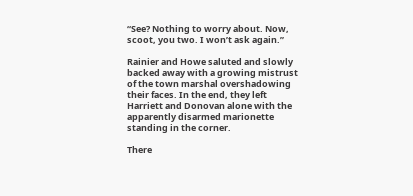“See? Nothing to worry about. Now, scoot, you two. I won’t ask again.”

Rainier and Howe saluted and slowly backed away with a growing mistrust of the town marshal overshadowing their faces. In the end, they left Harriett and Donovan alone with the apparently disarmed marionette standing in the corner.

There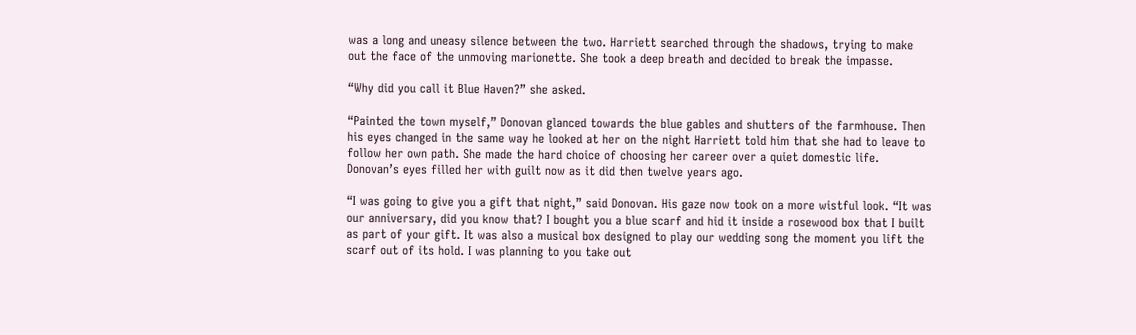was a long and uneasy silence between the two. Harriett searched through the shadows, trying to make out the face of the unmoving marionette. She took a deep breath and decided to break the impasse.

“Why did you call it Blue Haven?” she asked.

“Painted the town myself,” Donovan glanced towards the blue gables and shutters of the farmhouse. Then his eyes changed in the same way he looked at her on the night Harriett told him that she had to leave to follow her own path. She made the hard choice of choosing her career over a quiet domestic life. Donovan’s eyes filled her with guilt now as it did then twelve years ago.

“I was going to give you a gift that night,” said Donovan. His gaze now took on a more wistful look. “It was our anniversary, did you know that? I bought you a blue scarf and hid it inside a rosewood box that I built as part of your gift. It was also a musical box designed to play our wedding song the moment you lift the scarf out of its hold. I was planning to you take out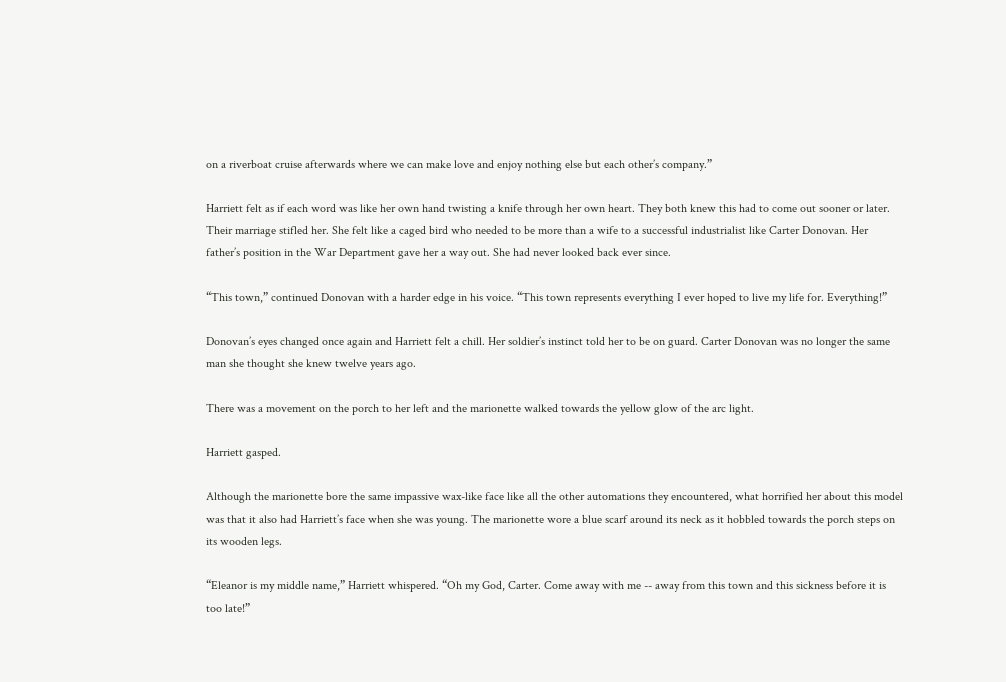on a riverboat cruise afterwards where we can make love and enjoy nothing else but each other’s company.”

Harriett felt as if each word was like her own hand twisting a knife through her own heart. They both knew this had to come out sooner or later. Their marriage stifled her. She felt like a caged bird who needed to be more than a wife to a successful industrialist like Carter Donovan. Her father’s position in the War Department gave her a way out. She had never looked back ever since.

“This town,” continued Donovan with a harder edge in his voice. “This town represents everything I ever hoped to live my life for. Everything!”

Donovan’s eyes changed once again and Harriett felt a chill. Her soldier’s instinct told her to be on guard. Carter Donovan was no longer the same man she thought she knew twelve years ago.

There was a movement on the porch to her left and the marionette walked towards the yellow glow of the arc light.

Harriett gasped.

Although the marionette bore the same impassive wax-like face like all the other automations they encountered, what horrified her about this model was that it also had Harriett’s face when she was young. The marionette wore a blue scarf around its neck as it hobbled towards the porch steps on its wooden legs.

“Eleanor is my middle name,” Harriett whispered. “Oh my God, Carter. Come away with me -- away from this town and this sickness before it is too late!”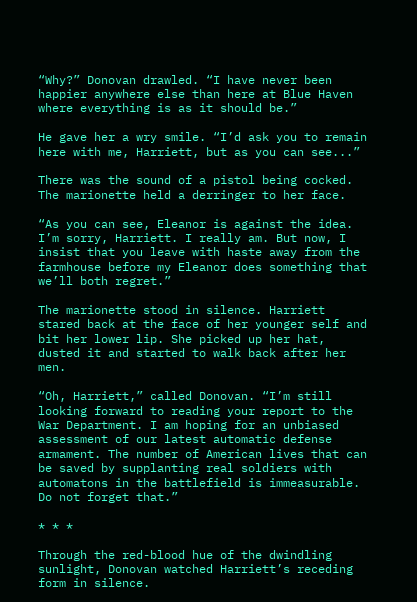“Why?” Donovan drawled. “I have never been happier anywhere else than here at Blue Haven where everything is as it should be.”

He gave her a wry smile. “I’d ask you to remain here with me, Harriett, but as you can see...”

There was the sound of a pistol being cocked. The marionette held a derringer to her face.

“As you can see, Eleanor is against the idea. I’m sorry, Harriett. I really am. But now, I insist that you leave with haste away from the farmhouse before my Eleanor does something that we’ll both regret.”

The marionette stood in silence. Harriett stared back at the face of her younger self and bit her lower lip. She picked up her hat, dusted it and started to walk back after her men.

“Oh, Harriett,” called Donovan. “I’m still looking forward to reading your report to the War Department. I am hoping for an unbiased assessment of our latest automatic defense armament. The number of American lives that can be saved by supplanting real soldiers with automatons in the battlefield is immeasurable. Do not forget that.”

* * *

Through the red-blood hue of the dwindling sunlight, Donovan watched Harriett’s receding form in silence.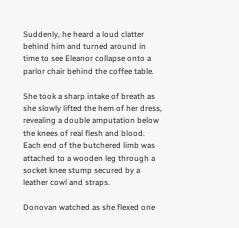Suddenly, he heard a loud clatter behind him and turned around in time to see Eleanor collapse onto a parlor chair behind the coffee table.

She took a sharp intake of breath as she slowly lifted the hem of her dress, revealing a double amputation below the knees of real flesh and blood. Each end of the butchered limb was attached to a wooden leg through a socket knee stump secured by a leather cowl and straps.

Donovan watched as she flexed one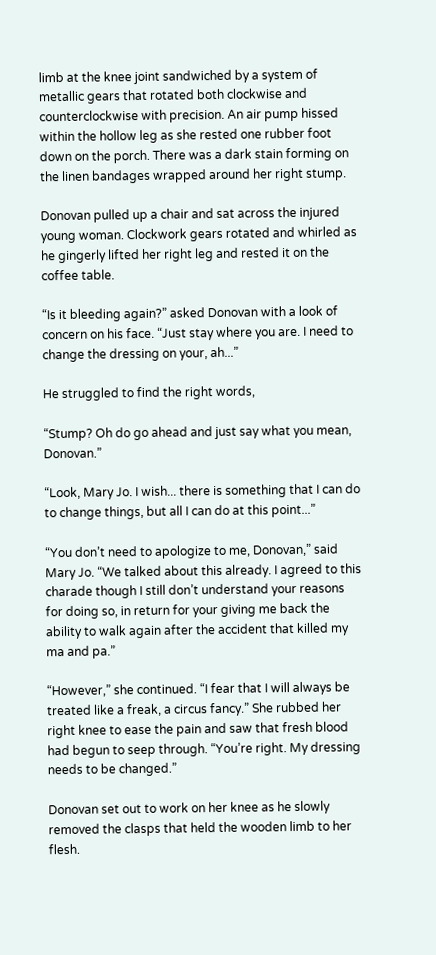limb at the knee joint sandwiched by a system of metallic gears that rotated both clockwise and counterclockwise with precision. An air pump hissed within the hollow leg as she rested one rubber foot down on the porch. There was a dark stain forming on the linen bandages wrapped around her right stump.

Donovan pulled up a chair and sat across the injured young woman. Clockwork gears rotated and whirled as he gingerly lifted her right leg and rested it on the coffee table.

“Is it bleeding again?” asked Donovan with a look of concern on his face. “Just stay where you are. I need to change the dressing on your, ah...”

He struggled to find the right words,

“Stump? Oh do go ahead and just say what you mean, Donovan.”

“Look, Mary Jo. I wish... there is something that I can do to change things, but all I can do at this point...”

“You don’t need to apologize to me, Donovan,” said Mary Jo. “We talked about this already. I agreed to this charade though I still don’t understand your reasons for doing so, in return for your giving me back the ability to walk again after the accident that killed my ma and pa.”

“However,” she continued. “I fear that I will always be treated like a freak, a circus fancy.” She rubbed her right knee to ease the pain and saw that fresh blood had begun to seep through. “You’re right. My dressing needs to be changed.”

Donovan set out to work on her knee as he slowly removed the clasps that held the wooden limb to her flesh.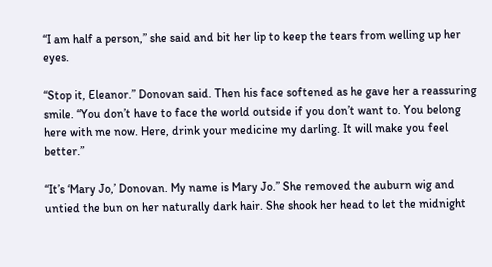“I am half a person,” she said and bit her lip to keep the tears from welling up her eyes.

“Stop it, Eleanor.” Donovan said. Then his face softened as he gave her a reassuring smile. “You don’t have to face the world outside if you don’t want to. You belong here with me now. Here, drink your medicine my darling. It will make you feel better.”

“It’s ‘Mary Jo,’ Donovan. My name is Mary Jo.” She removed the auburn wig and untied the bun on her naturally dark hair. She shook her head to let the midnight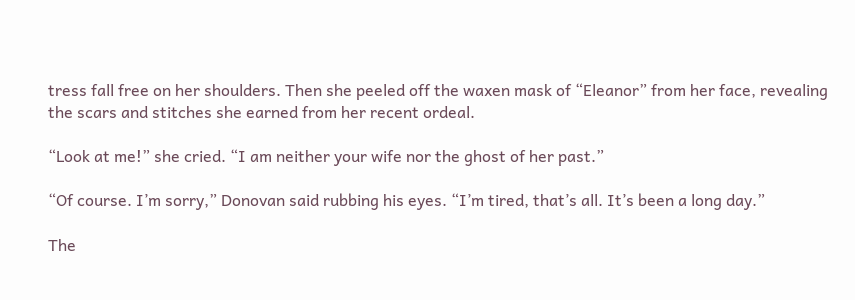tress fall free on her shoulders. Then she peeled off the waxen mask of “Eleanor” from her face, revealing the scars and stitches she earned from her recent ordeal.

“Look at me!” she cried. “I am neither your wife nor the ghost of her past.”

“Of course. I’m sorry,” Donovan said rubbing his eyes. “I’m tired, that’s all. It’s been a long day.”

The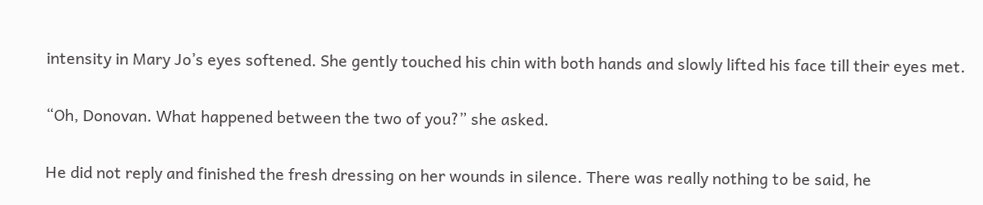intensity in Mary Jo’s eyes softened. She gently touched his chin with both hands and slowly lifted his face till their eyes met.

“Oh, Donovan. What happened between the two of you?” she asked.

He did not reply and finished the fresh dressing on her wounds in silence. There was really nothing to be said, he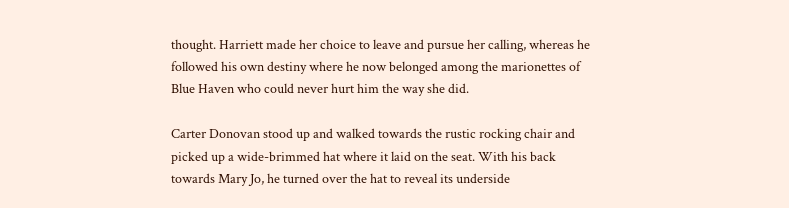thought. Harriett made her choice to leave and pursue her calling, whereas he followed his own destiny where he now belonged among the marionettes of Blue Haven who could never hurt him the way she did.

Carter Donovan stood up and walked towards the rustic rocking chair and picked up a wide-brimmed hat where it laid on the seat. With his back towards Mary Jo, he turned over the hat to reveal its underside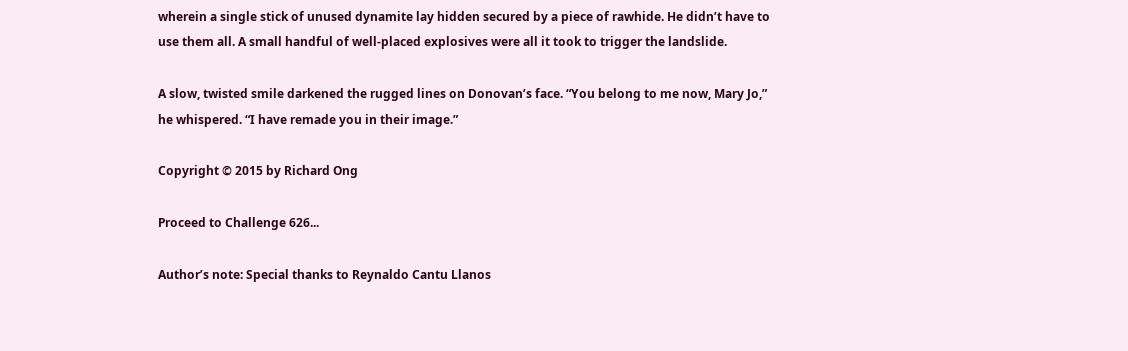wherein a single stick of unused dynamite lay hidden secured by a piece of rawhide. He didn’t have to use them all. A small handful of well-placed explosives were all it took to trigger the landslide.

A slow, twisted smile darkened the rugged lines on Donovan’s face. “You belong to me now, Mary Jo,” he whispered. “I have remade you in their image.”

Copyright © 2015 by Richard Ong

Proceed to Challenge 626...

Author’s note: Special thanks to Reynaldo Cantu Llanos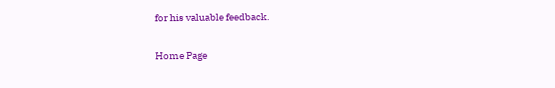for his valuable feedback.

Home Page